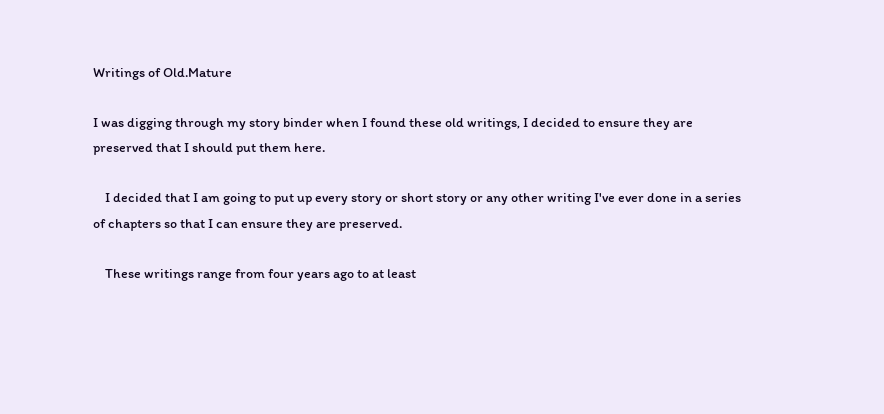Writings of Old.Mature

I was digging through my story binder when I found these old writings, I decided to ensure they are preserved that I should put them here.

    I decided that I am going to put up every story or short story or any other writing I've ever done in a series of chapters so that I can ensure they are preserved.

    These writings range from four years ago to at least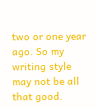two or one year ago. So my writing style may not be all that good.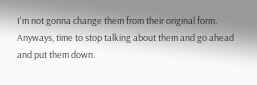I'm not gonna change them from their original form. Anyways, time to stop talking about them and go ahead and put them down.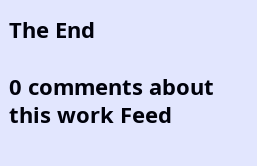The End

0 comments about this work Feed